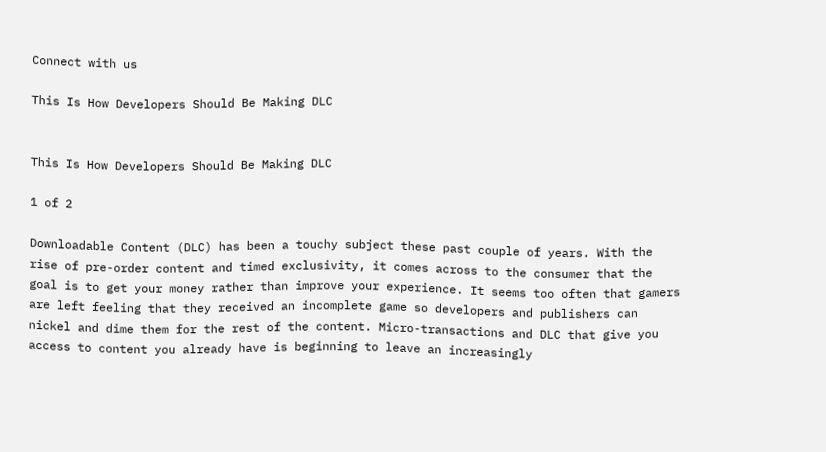Connect with us

This Is How Developers Should Be Making DLC


This Is How Developers Should Be Making DLC

1 of 2

Downloadable Content (DLC) has been a touchy subject these past couple of years. With the rise of pre-order content and timed exclusivity, it comes across to the consumer that the goal is to get your money rather than improve your experience. It seems too often that gamers are left feeling that they received an incomplete game so developers and publishers can nickel and dime them for the rest of the content. Micro-transactions and DLC that give you access to content you already have is beginning to leave an increasingly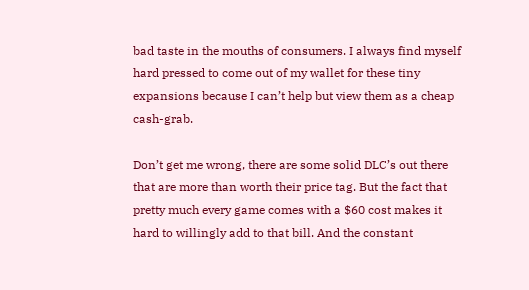bad taste in the mouths of consumers. I always find myself hard pressed to come out of my wallet for these tiny expansions because I can’t help but view them as a cheap cash-grab.

Don’t get me wrong, there are some solid DLC’s out there that are more than worth their price tag. But the fact that pretty much every game comes with a $60 cost makes it hard to willingly add to that bill. And the constant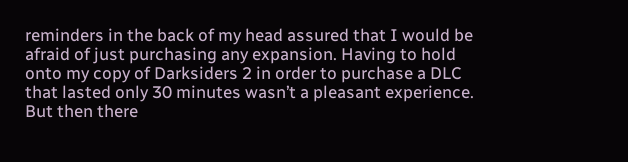reminders in the back of my head assured that I would be afraid of just purchasing any expansion. Having to hold onto my copy of Darksiders 2 in order to purchase a DLC that lasted only 30 minutes wasn’t a pleasant experience. But then there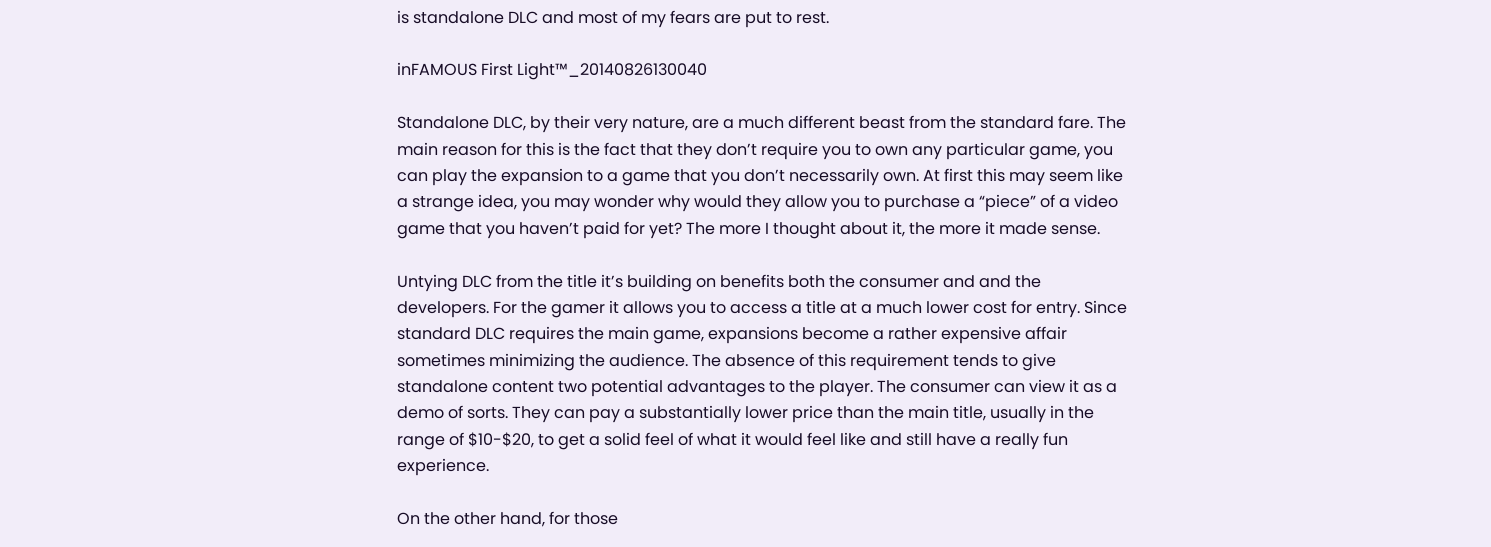is standalone DLC and most of my fears are put to rest.

inFAMOUS First Light™_20140826130040

Standalone DLC, by their very nature, are a much different beast from the standard fare. The main reason for this is the fact that they don’t require you to own any particular game, you can play the expansion to a game that you don’t necessarily own. At first this may seem like a strange idea, you may wonder why would they allow you to purchase a “piece” of a video game that you haven’t paid for yet? The more I thought about it, the more it made sense.

Untying DLC from the title it’s building on benefits both the consumer and and the developers. For the gamer it allows you to access a title at a much lower cost for entry. Since standard DLC requires the main game, expansions become a rather expensive affair sometimes minimizing the audience. The absence of this requirement tends to give standalone content two potential advantages to the player. The consumer can view it as a demo of sorts. They can pay a substantially lower price than the main title, usually in the range of $10-$20, to get a solid feel of what it would feel like and still have a really fun experience.

On the other hand, for those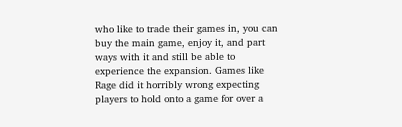who like to trade their games in, you can buy the main game, enjoy it, and part ways with it and still be able to experience the expansion. Games like Rage did it horribly wrong expecting players to hold onto a game for over a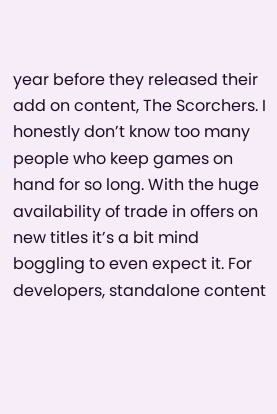year before they released their add on content, The Scorchers. I honestly don’t know too many people who keep games on hand for so long. With the huge availability of trade in offers on new titles it’s a bit mind boggling to even expect it. For developers, standalone content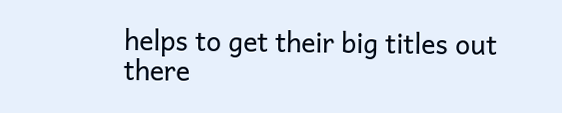helps to get their big titles out there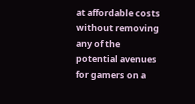at affordable costs without removing any of the potential avenues for gamers on a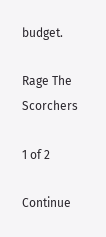budget.

Rage The Scorchers

1 of 2

Continue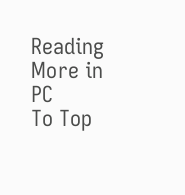Reading
More in PC
To Top